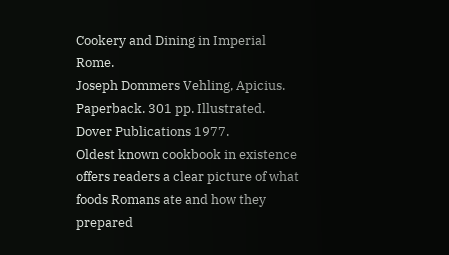Cookery and Dining in Imperial Rome.
Joseph Dommers Vehling, Apicius.
Paperback. 301 pp. Illustrated. Dover Publications 1977.
Oldest known cookbook in existence offers readers a clear picture of what foods Romans ate and how they prepared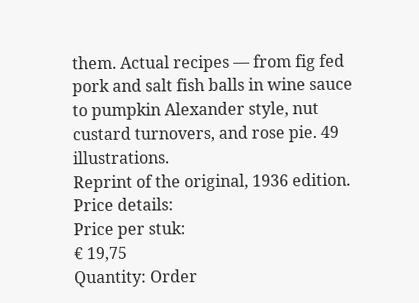them. Actual recipes — from fig fed pork and salt fish balls in wine sauce to pumpkin Alexander style, nut custard turnovers, and rose pie. 49 illustrations.
Reprint of the original, 1936 edition.
Price details:
Price per stuk:
€ 19,75
Quantity: Order